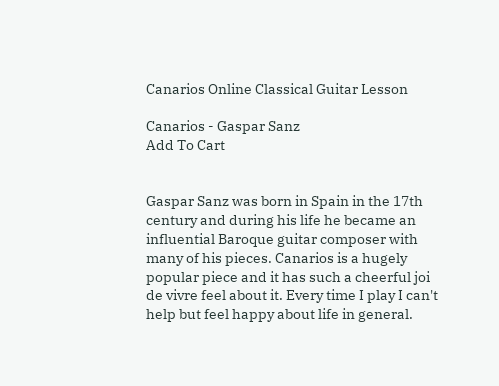Canarios Online Classical Guitar Lesson

Canarios - Gaspar Sanz
Add To Cart


Gaspar Sanz was born in Spain in the 17th century and during his life he became an influential Baroque guitar composer with many of his pieces. Canarios is a hugely popular piece and it has such a cheerful joi de vivre feel about it. Every time I play I can't help but feel happy about life in general.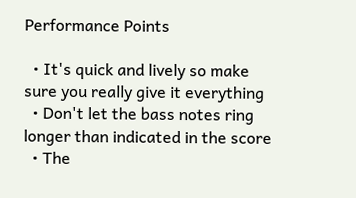Performance Points

  • It's quick and lively so make sure you really give it everything
  • Don't let the bass notes ring longer than indicated in the score
  • The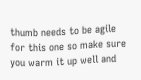thumb needs to be agile for this one so make sure you warm it up well and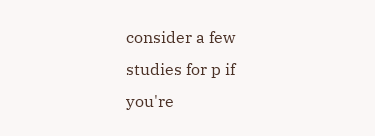consider a few studies for p if you're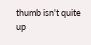thumb isn't quite up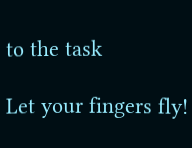to the task

Let your fingers fly!